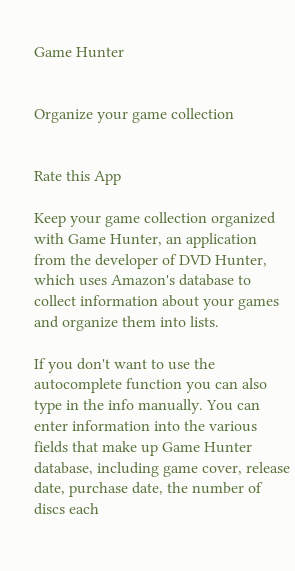Game Hunter


Organize your game collection


Rate this App

Keep your game collection organized with Game Hunter, an application from the developer of DVD Hunter, which uses Amazon's database to collect information about your games and organize them into lists.

If you don't want to use the autocomplete function you can also type in the info manually. You can enter information into the various fields that make up Game Hunter database, including game cover, release date, purchase date, the number of discs each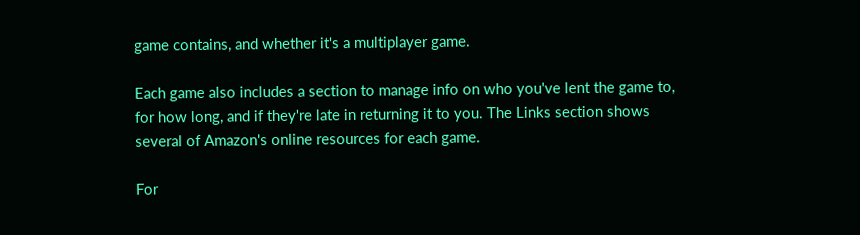game contains, and whether it's a multiplayer game.

Each game also includes a section to manage info on who you've lent the game to, for how long, and if they're late in returning it to you. The Links section shows several of Amazon's online resources for each game.

For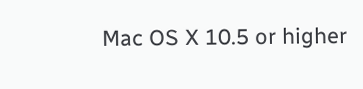Mac OS X 10.5 or higher